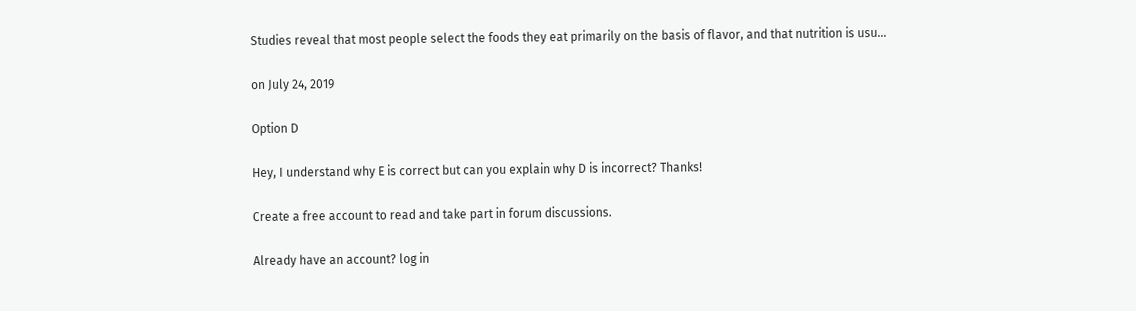Studies reveal that most people select the foods they eat primarily on the basis of flavor, and that nutrition is usu...

on July 24, 2019

Option D

Hey, I understand why E is correct but can you explain why D is incorrect? Thanks!

Create a free account to read and take part in forum discussions.

Already have an account? log in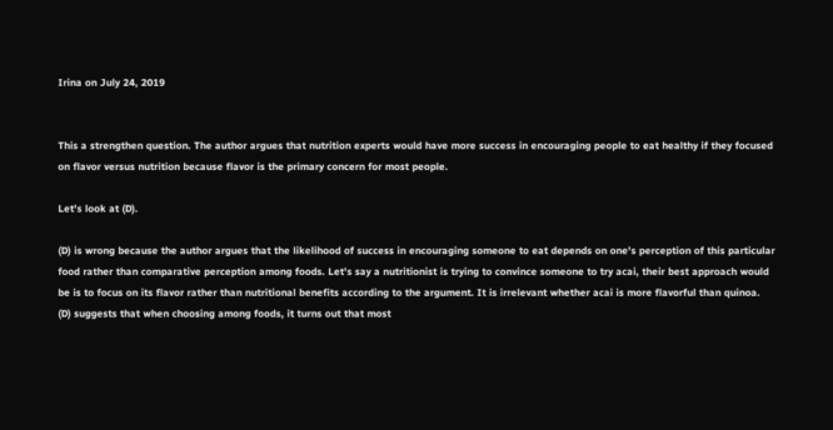Irina on July 24, 2019


This a strengthen question. The author argues that nutrition experts would have more success in encouraging people to eat healthy if they focused on flavor versus nutrition because flavor is the primary concern for most people.

Let's look at (D).

(D) is wrong because the author argues that the likelihood of success in encouraging someone to eat depends on one's perception of this particular food rather than comparative perception among foods. Let's say a nutritionist is trying to convince someone to try acai, their best approach would be is to focus on its flavor rather than nutritional benefits according to the argument. It is irrelevant whether acai is more flavorful than quinoa. (D) suggests that when choosing among foods, it turns out that most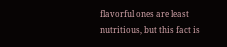flavorful ones are least nutritious, but this fact is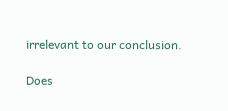irrelevant to our conclusion.

Does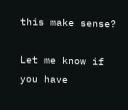this make sense?

Let me know if you have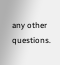any other questions.